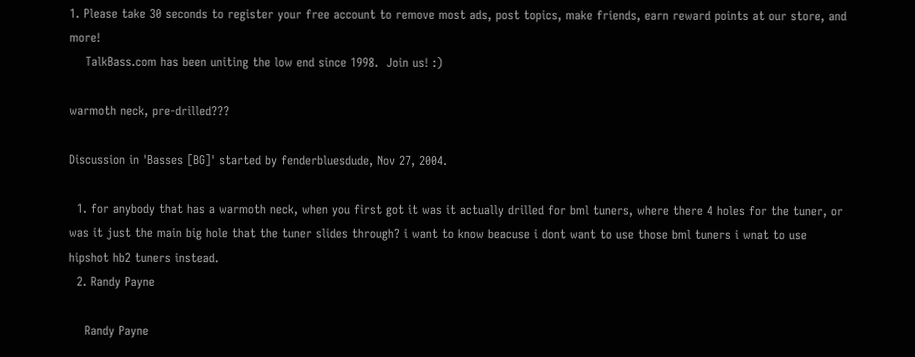1. Please take 30 seconds to register your free account to remove most ads, post topics, make friends, earn reward points at our store, and more!
    TalkBass.com has been uniting the low end since 1998.  Join us! :)

warmoth neck, pre-drilled???

Discussion in 'Basses [BG]' started by fenderbluesdude, Nov 27, 2004.

  1. for anybody that has a warmoth neck, when you first got it was it actually drilled for bml tuners, where there 4 holes for the tuner, or was it just the main big hole that the tuner slides through? i want to know beacuse i dont want to use those bml tuners i wnat to use hipshot hb2 tuners instead.
  2. Randy Payne

    Randy Payne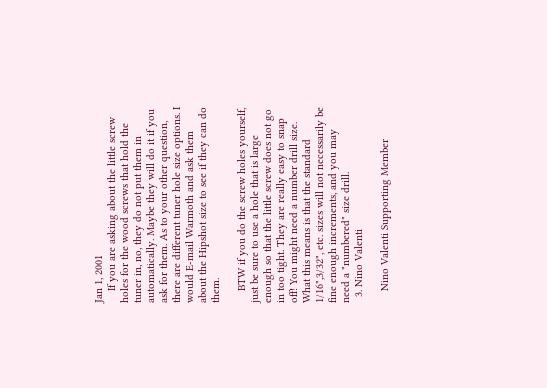Jan 1, 2001
    If you are asking about the little screw holes for the wood screws that hold the tuner in, no, they do not put them in automatically. Maybe they will do it if you ask for them. As to your other question, there are different tuner hole size options. I would E-mail Warmoth and ask them about the Hipshot size to see if they can do them.

    BTW if you do the screw holes yourself, just be sure to use a hole that is large enough so that the little screw does not go in too tight. They are really easy to snap off! You might need a number drill size. What this means is that the standard 1/16",3/32", etc. sizes will not necessarily be fine enough increments, and you may need a "numbered" size drill.
  3. Nino Valenti

    Nino Valenti Supporting Member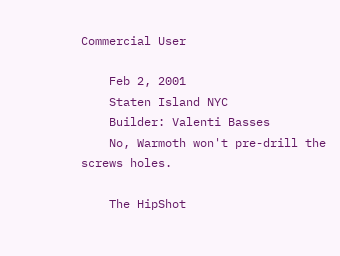Commercial User

    Feb 2, 2001
    Staten Island NYC
    Builder: Valenti Basses
    No, Warmoth won't pre-drill the screws holes.

    The HipShot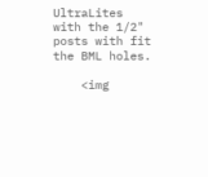UltraLites with the 1/2" posts with fit the BML holes.

    <img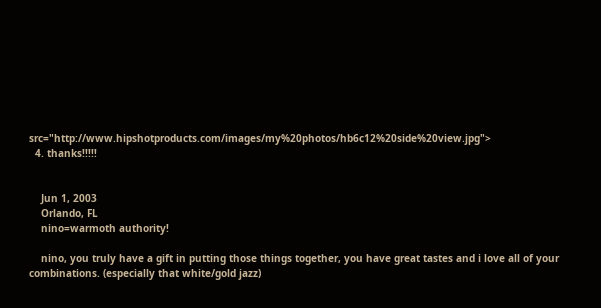src="http://www.hipshotproducts.com/images/my%20photos/hb6c12%20side%20view.jpg">
  4. thanks!!!!!


    Jun 1, 2003
    Orlando, FL
    nino=warmoth authority!

    nino, you truly have a gift in putting those things together, you have great tastes and i love all of your combinations. (especially that white/gold jazz)